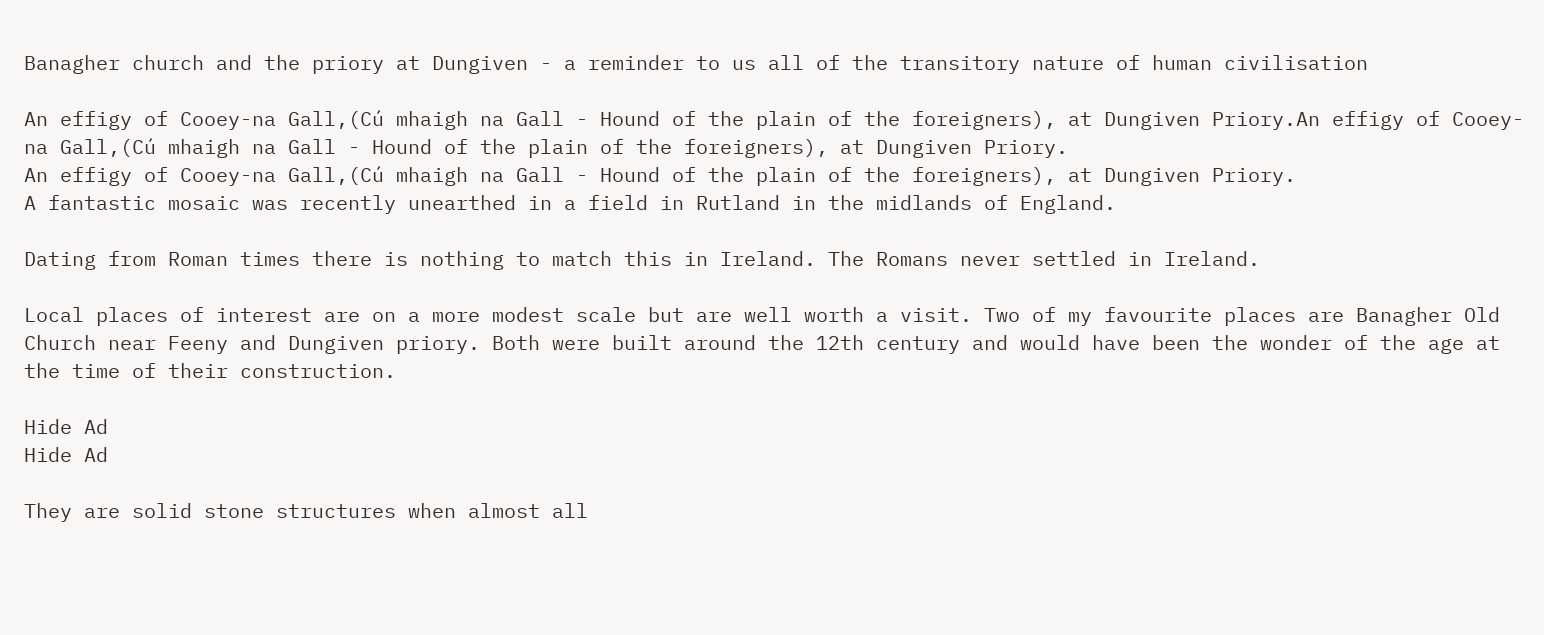Banagher church and the priory at Dungiven - a reminder to us all of the transitory nature of human civilisation

An effigy of Cooey-na Gall,(Cú mhaigh na Gall - Hound of the plain of the foreigners), at Dungiven Priory.An effigy of Cooey-na Gall,(Cú mhaigh na Gall - Hound of the plain of the foreigners), at Dungiven Priory.
An effigy of Cooey-na Gall,(Cú mhaigh na Gall - Hound of the plain of the foreigners), at Dungiven Priory.
A fantastic mosaic was recently unearthed in a field in Rutland in the midlands of England.

Dating from Roman times there is nothing to match this in Ireland. The Romans never settled in Ireland.

Local places of interest are on a more modest scale but are well worth a visit. Two of my favourite places are Banagher Old Church near Feeny and Dungiven priory. Both were built around the 12th century and would have been the wonder of the age at the time of their construction.

Hide Ad
Hide Ad

They are solid stone structures when almost all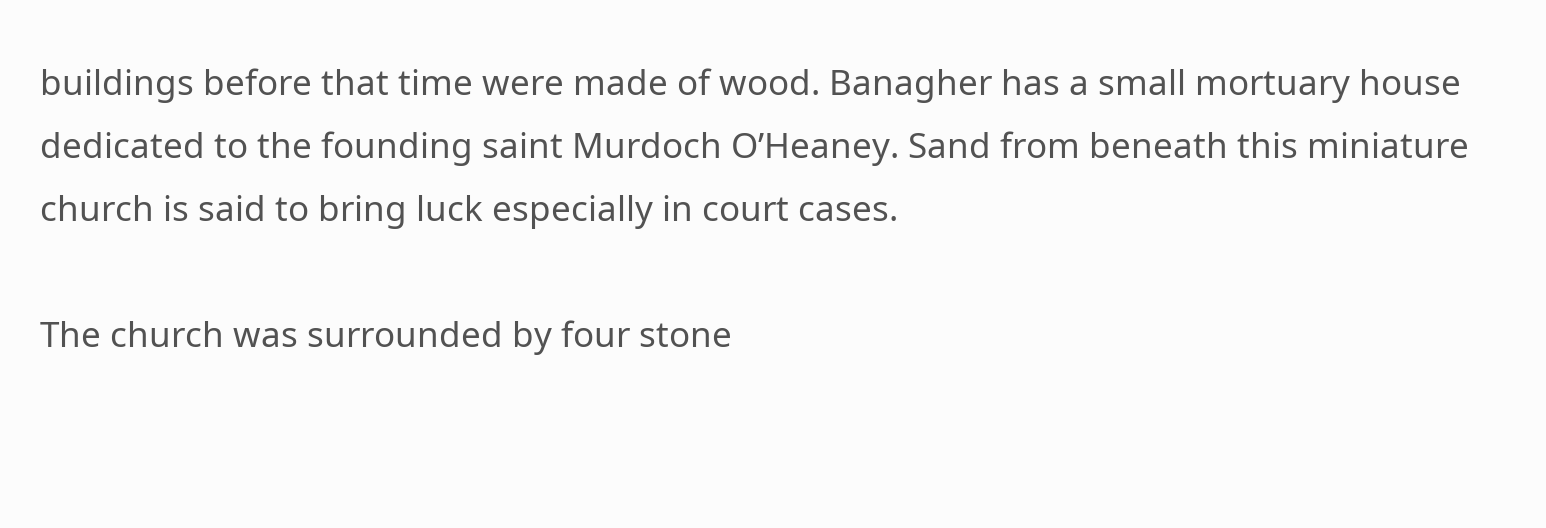buildings before that time were made of wood. Banagher has a small mortuary house dedicated to the founding saint Murdoch O’Heaney. Sand from beneath this miniature church is said to bring luck especially in court cases.

The church was surrounded by four stone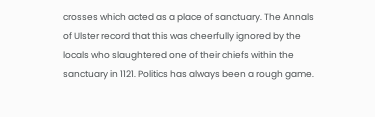crosses which acted as a place of sanctuary. The Annals of Ulster record that this was cheerfully ignored by the locals who slaughtered one of their chiefs within the sanctuary in 1121. Politics has always been a rough game.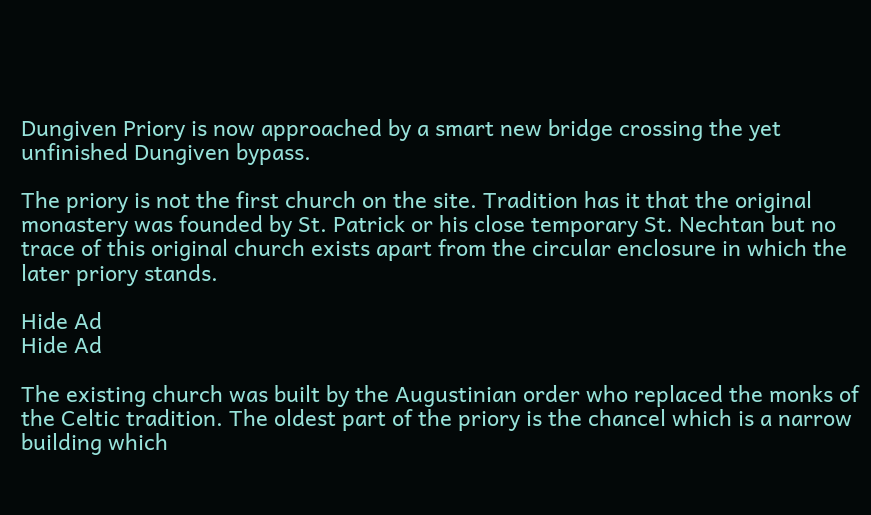Dungiven Priory is now approached by a smart new bridge crossing the yet unfinished Dungiven bypass.

The priory is not the first church on the site. Tradition has it that the original monastery was founded by St. Patrick or his close temporary St. Nechtan but no trace of this original church exists apart from the circular enclosure in which the later priory stands.

Hide Ad
Hide Ad

The existing church was built by the Augustinian order who replaced the monks of the Celtic tradition. The oldest part of the priory is the chancel which is a narrow building which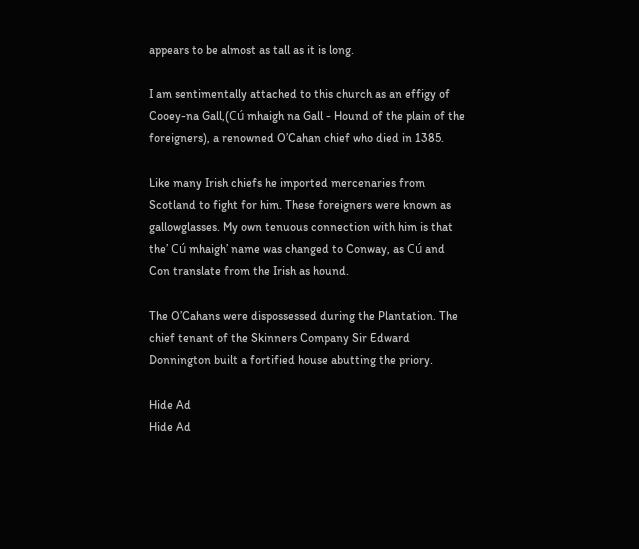appears to be almost as tall as it is long.

I am sentimentally attached to this church as an effigy of Cooey-na Gall,(Cú mhaigh na Gall - Hound of the plain of the foreigners), a renowned O’Cahan chief who died in 1385.

Like many Irish chiefs he imported mercenaries from Scotland to fight for him. These foreigners were known as gallowglasses. My own tenuous connection with him is that the’ Cú mhaigh’ name was changed to Conway, as Cú and Con translate from the Irish as hound.

The O’Cahans were dispossessed during the Plantation. The chief tenant of the Skinners Company Sir Edward Donnington built a fortified house abutting the priory.

Hide Ad
Hide Ad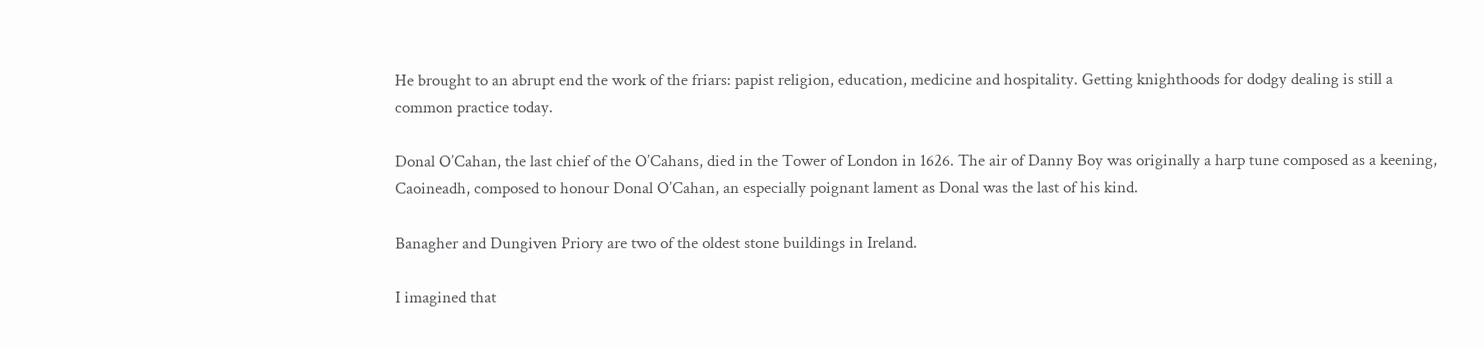He brought to an abrupt end the work of the friars: papist religion, education, medicine and hospitality. Getting knighthoods for dodgy dealing is still a common practice today.

Donal O’Cahan, the last chief of the O’Cahans, died in the Tower of London in 1626. The air of Danny Boy was originally a harp tune composed as a keening, Caoineadh, composed to honour Donal O’Cahan, an especially poignant lament as Donal was the last of his kind.

Banagher and Dungiven Priory are two of the oldest stone buildings in Ireland.

I imagined that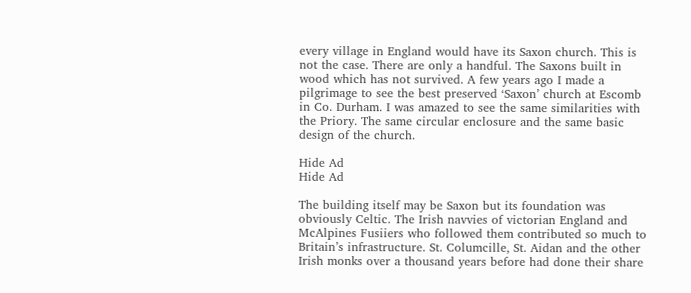every village in England would have its Saxon church. This is not the case. There are only a handful. The Saxons built in wood which has not survived. A few years ago I made a pilgrimage to see the best preserved ‘Saxon’ church at Escomb in Co. Durham. I was amazed to see the same similarities with the Priory. The same circular enclosure and the same basic design of the church.

Hide Ad
Hide Ad

The building itself may be Saxon but its foundation was obviously Celtic. The Irish navvies of victorian England and McAlpines Fusiiers who followed them contributed so much to Britain’s infrastructure. St. Columcille, St. Aidan and the other Irish monks over a thousand years before had done their share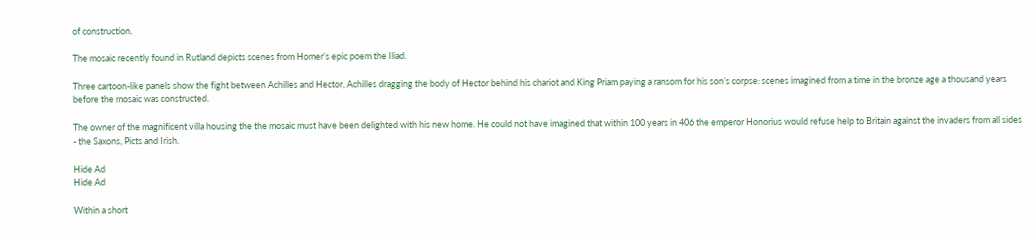of construction.

The mosaic recently found in Rutland depicts scenes from Homer’s epic poem the Iliad.

Three cartoon-like panels show the fight between Achilles and Hector, Achilles dragging the body of Hector behind his chariot and King Priam paying a ransom for his son’s corpse: scenes imagined from a time in the bronze age a thousand years before the mosaic was constructed.

The owner of the magnificent villa housing the the mosaic must have been delighted with his new home. He could not have imagined that within 100 years in 406 the emperor Honorius would refuse help to Britain against the invaders from all sides - the Saxons, Picts and Irish.

Hide Ad
Hide Ad

Within a short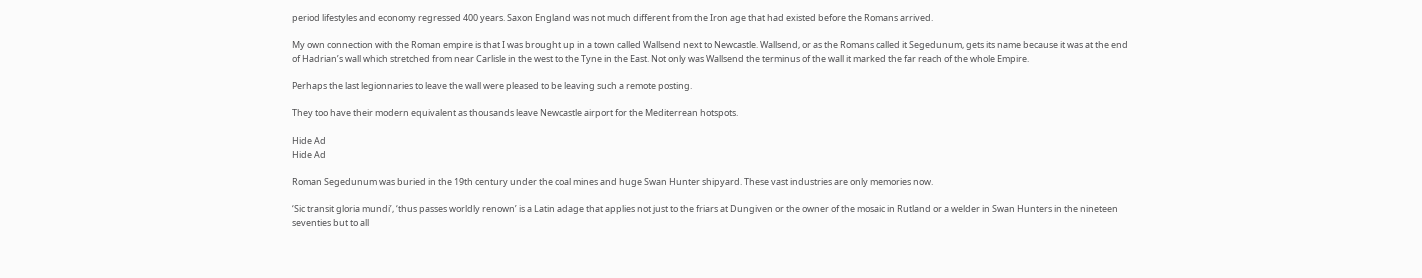period lifestyles and economy regressed 400 years. Saxon England was not much different from the Iron age that had existed before the Romans arrived.

My own connection with the Roman empire is that I was brought up in a town called Wallsend next to Newcastle. Wallsend, or as the Romans called it Segedunum, gets its name because it was at the end of Hadrian’s wall which stretched from near Carlisle in the west to the Tyne in the East. Not only was Wallsend the terminus of the wall it marked the far reach of the whole Empire.

Perhaps the last legionnaries to leave the wall were pleased to be leaving such a remote posting.

They too have their modern equivalent as thousands leave Newcastle airport for the Mediterrean hotspots.

Hide Ad
Hide Ad

Roman Segedunum was buried in the 19th century under the coal mines and huge Swan Hunter shipyard. These vast industries are only memories now.

‘Sic transit gloria mundi’, ‘thus passes worldly renown’ is a Latin adage that applies not just to the friars at Dungiven or the owner of the mosaic in Rutland or a welder in Swan Hunters in the nineteen seventies but to all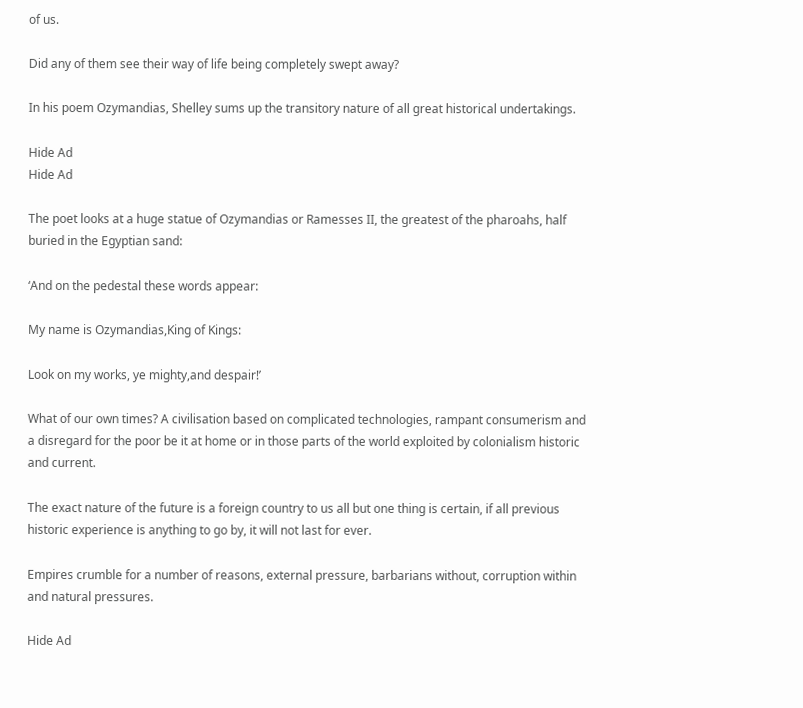of us.

Did any of them see their way of life being completely swept away?

In his poem Ozymandias, Shelley sums up the transitory nature of all great historical undertakings.

Hide Ad
Hide Ad

The poet looks at a huge statue of Ozymandias or Ramesses II, the greatest of the pharoahs, half buried in the Egyptian sand:

‘And on the pedestal these words appear:

My name is Ozymandias,King of Kings:

Look on my works, ye mighty,and despair!’

What of our own times? A civilisation based on complicated technologies, rampant consumerism and a disregard for the poor be it at home or in those parts of the world exploited by colonialism historic and current.

The exact nature of the future is a foreign country to us all but one thing is certain, if all previous historic experience is anything to go by, it will not last for ever.

Empires crumble for a number of reasons, external pressure, barbarians without, corruption within and natural pressures.

Hide Ad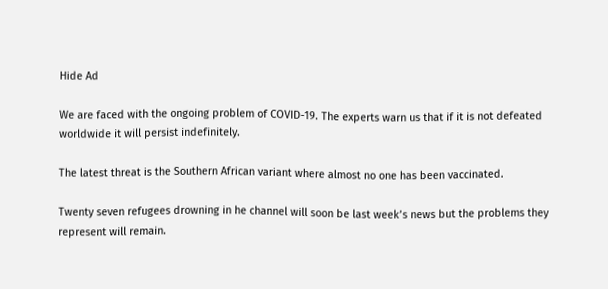Hide Ad

We are faced with the ongoing problem of COVID-19. The experts warn us that if it is not defeated worldwide it will persist indefinitely.

The latest threat is the Southern African variant where almost no one has been vaccinated.

Twenty seven refugees drowning in he channel will soon be last week’s news but the problems they represent will remain.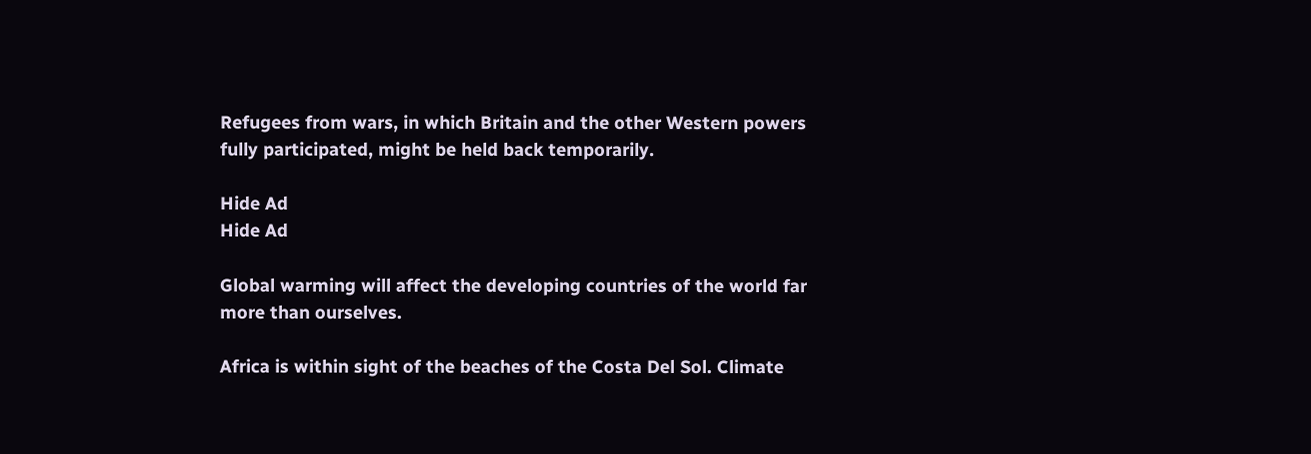Refugees from wars, in which Britain and the other Western powers fully participated, might be held back temporarily.

Hide Ad
Hide Ad

Global warming will affect the developing countries of the world far more than ourselves.

Africa is within sight of the beaches of the Costa Del Sol. Climate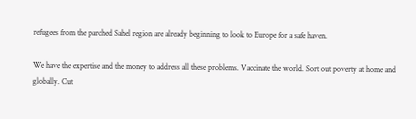refugees from the parched Sahel region are already beginning to look to Europe for a safe haven.

We have the expertise and the money to address all these problems. Vaccinate the world. Sort out poverty at home and globally. Cut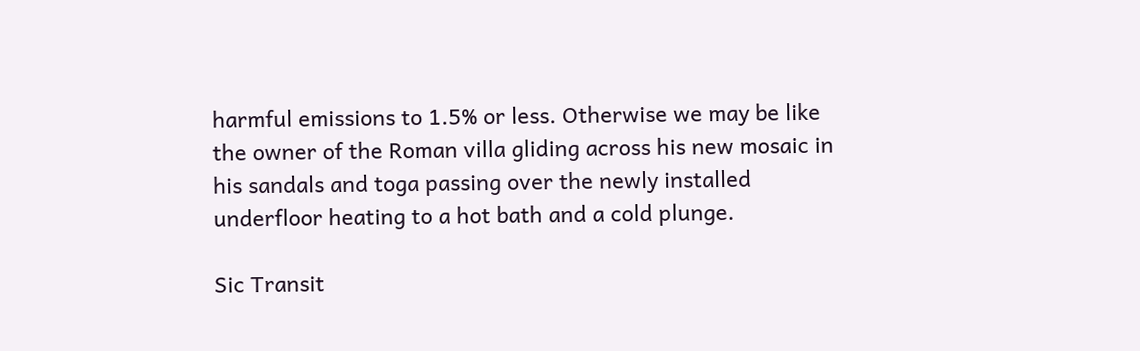harmful emissions to 1.5% or less. Otherwise we may be like the owner of the Roman villa gliding across his new mosaic in his sandals and toga passing over the newly installed underfloor heating to a hot bath and a cold plunge.

Sic Transit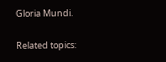Gloria Mundi.

Related topics: